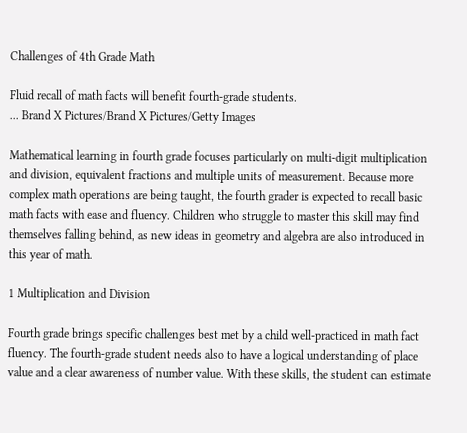Challenges of 4th Grade Math

Fluid recall of math facts will benefit fourth-grade students.
... Brand X Pictures/Brand X Pictures/Getty Images

Mathematical learning in fourth grade focuses particularly on multi-digit multiplication and division, equivalent fractions and multiple units of measurement. Because more complex math operations are being taught, the fourth grader is expected to recall basic math facts with ease and fluency. Children who struggle to master this skill may find themselves falling behind, as new ideas in geometry and algebra are also introduced in this year of math.

1 Multiplication and Division

Fourth grade brings specific challenges best met by a child well-practiced in math fact fluency. The fourth-grade student needs also to have a logical understanding of place value and a clear awareness of number value. With these skills, the student can estimate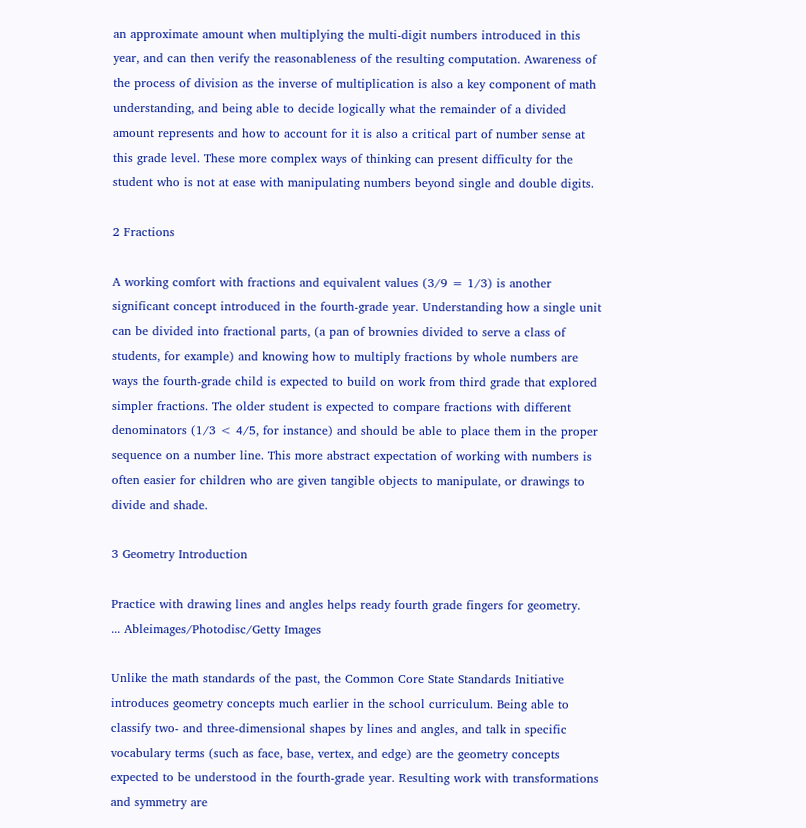an approximate amount when multiplying the multi-digit numbers introduced in this year, and can then verify the reasonableness of the resulting computation. Awareness of the process of division as the inverse of multiplication is also a key component of math understanding, and being able to decide logically what the remainder of a divided amount represents and how to account for it is also a critical part of number sense at this grade level. These more complex ways of thinking can present difficulty for the student who is not at ease with manipulating numbers beyond single and double digits.

2 Fractions

A working comfort with fractions and equivalent values (3/9 = 1/3) is another significant concept introduced in the fourth-grade year. Understanding how a single unit can be divided into fractional parts, (a pan of brownies divided to serve a class of students, for example) and knowing how to multiply fractions by whole numbers are ways the fourth-grade child is expected to build on work from third grade that explored simpler fractions. The older student is expected to compare fractions with different denominators (1/3 < 4/5, for instance) and should be able to place them in the proper sequence on a number line. This more abstract expectation of working with numbers is often easier for children who are given tangible objects to manipulate, or drawings to divide and shade.

3 Geometry Introduction

Practice with drawing lines and angles helps ready fourth grade fingers for geometry.
... Ableimages/Photodisc/Getty Images

Unlike the math standards of the past, the Common Core State Standards Initiative introduces geometry concepts much earlier in the school curriculum. Being able to classify two- and three-dimensional shapes by lines and angles, and talk in specific vocabulary terms (such as face, base, vertex, and edge) are the geometry concepts expected to be understood in the fourth-grade year. Resulting work with transformations and symmetry are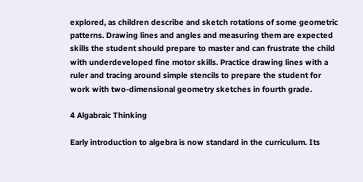explored, as children describe and sketch rotations of some geometric patterns. Drawing lines and angles and measuring them are expected skills the student should prepare to master and can frustrate the child with underdeveloped fine motor skills. Practice drawing lines with a ruler and tracing around simple stencils to prepare the student for work with two-dimensional geometry sketches in fourth grade.

4 Algabraic Thinking

Early introduction to algebra is now standard in the curriculum. Its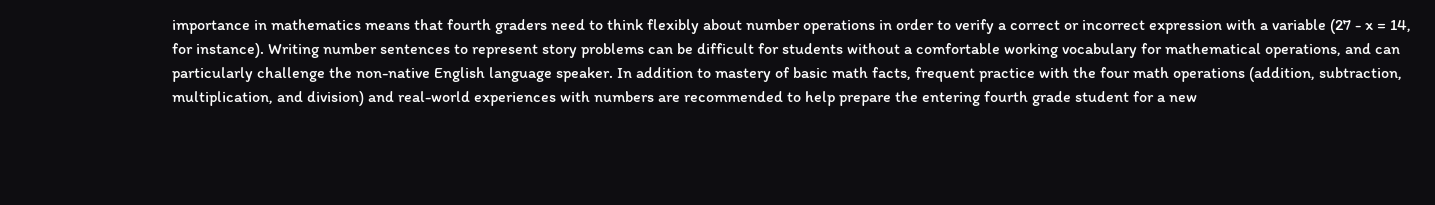importance in mathematics means that fourth graders need to think flexibly about number operations in order to verify a correct or incorrect expression with a variable (27 - x = 14, for instance). Writing number sentences to represent story problems can be difficult for students without a comfortable working vocabulary for mathematical operations, and can particularly challenge the non-native English language speaker. In addition to mastery of basic math facts, frequent practice with the four math operations (addition, subtraction, multiplication, and division) and real-world experiences with numbers are recommended to help prepare the entering fourth grade student for a new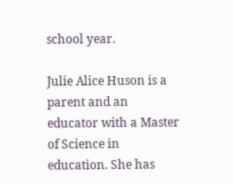school year.

Julie Alice Huson is a parent and an educator with a Master of Science in education. She has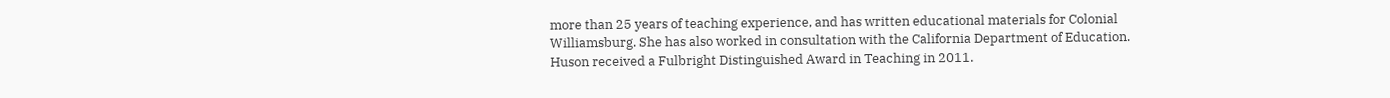more than 25 years of teaching experience, and has written educational materials for Colonial Williamsburg. She has also worked in consultation with the California Department of Education. Huson received a Fulbright Distinguished Award in Teaching in 2011.